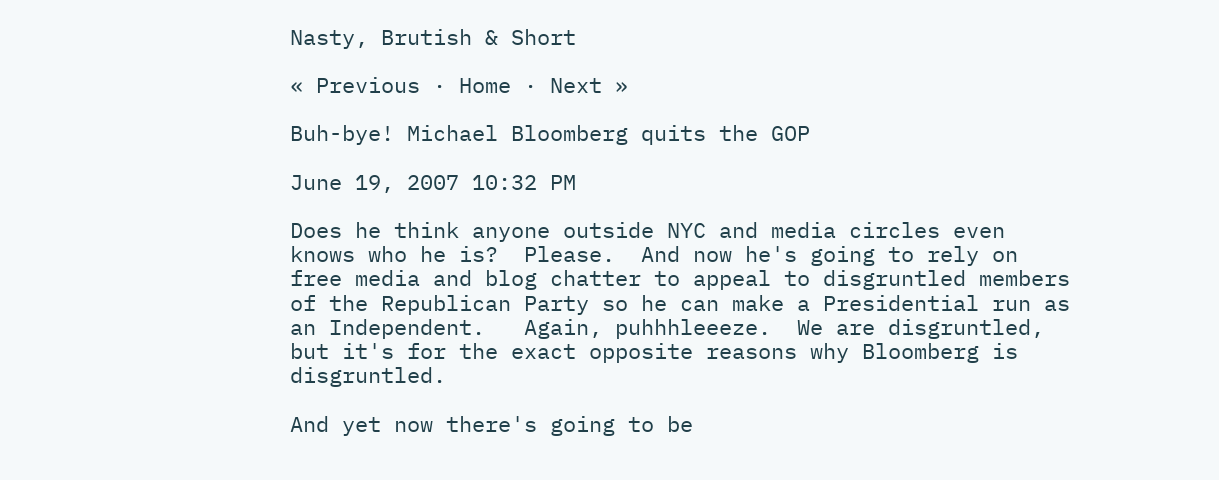Nasty, Brutish & Short

« Previous · Home · Next »

Buh-bye! Michael Bloomberg quits the GOP

June 19, 2007 10:32 PM

Does he think anyone outside NYC and media circles even knows who he is?  Please.  And now he's going to rely on free media and blog chatter to appeal to disgruntled members of the Republican Party so he can make a Presidential run as an Independent.   Again, puhhhleeeze.  We are disgruntled, but it's for the exact opposite reasons why Bloomberg is disgruntled.

And yet now there's going to be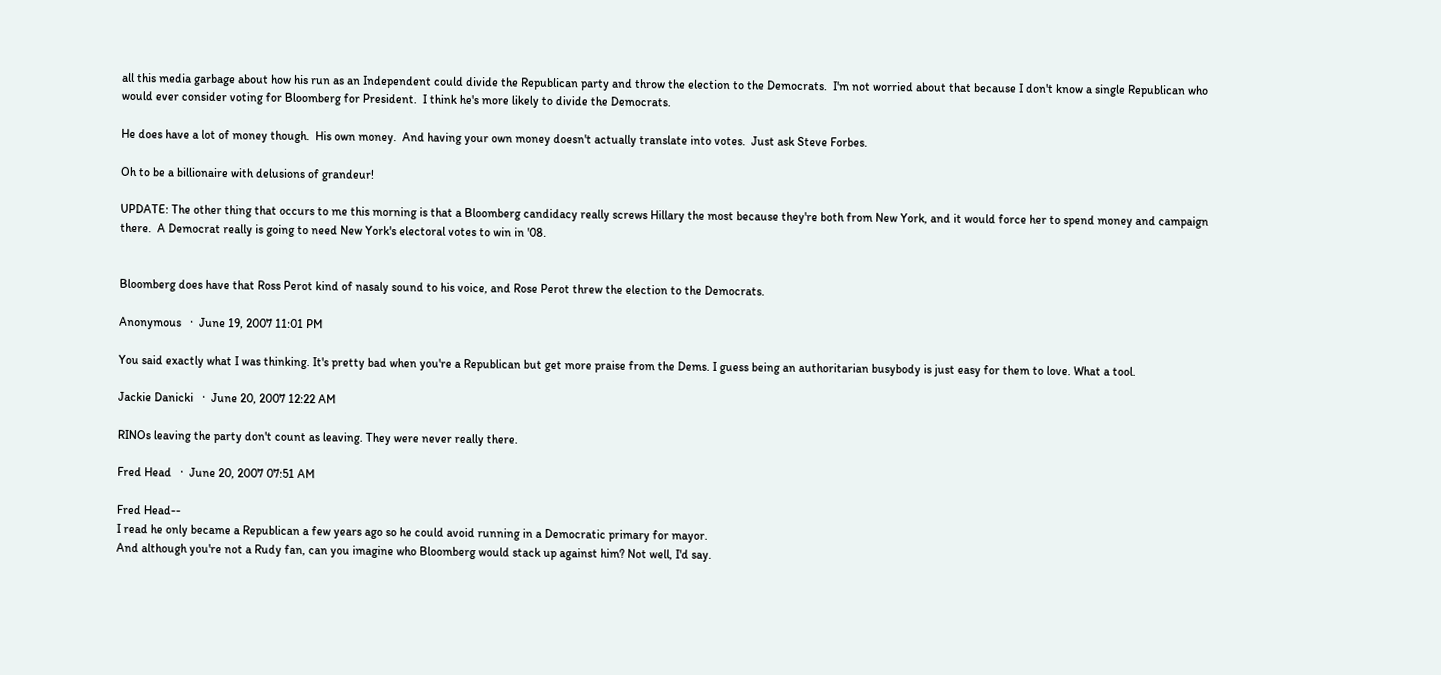all this media garbage about how his run as an Independent could divide the Republican party and throw the election to the Democrats.  I'm not worried about that because I don't know a single Republican who would ever consider voting for Bloomberg for President.  I think he's more likely to divide the Democrats.

He does have a lot of money though.  His own money.  And having your own money doesn't actually translate into votes.  Just ask Steve Forbes.

Oh to be a billionaire with delusions of grandeur!

UPDATE: The other thing that occurs to me this morning is that a Bloomberg candidacy really screws Hillary the most because they're both from New York, and it would force her to spend money and campaign there.  A Democrat really is going to need New York's electoral votes to win in '08.


Bloomberg does have that Ross Perot kind of nasaly sound to his voice, and Rose Perot threw the election to the Democrats.

Anonymous   ·  June 19, 2007 11:01 PM

You said exactly what I was thinking. It's pretty bad when you're a Republican but get more praise from the Dems. I guess being an authoritarian busybody is just easy for them to love. What a tool.

Jackie Danicki   ·  June 20, 2007 12:22 AM

RINOs leaving the party don't count as leaving. They were never really there.

Fred Head   ·  June 20, 2007 07:51 AM

Fred Head--
I read he only became a Republican a few years ago so he could avoid running in a Democratic primary for mayor.
And although you're not a Rudy fan, can you imagine who Bloomberg would stack up against him? Not well, I'd say.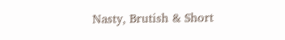Nasty, Brutish & Short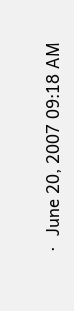·  June 20, 2007 09:18 AM